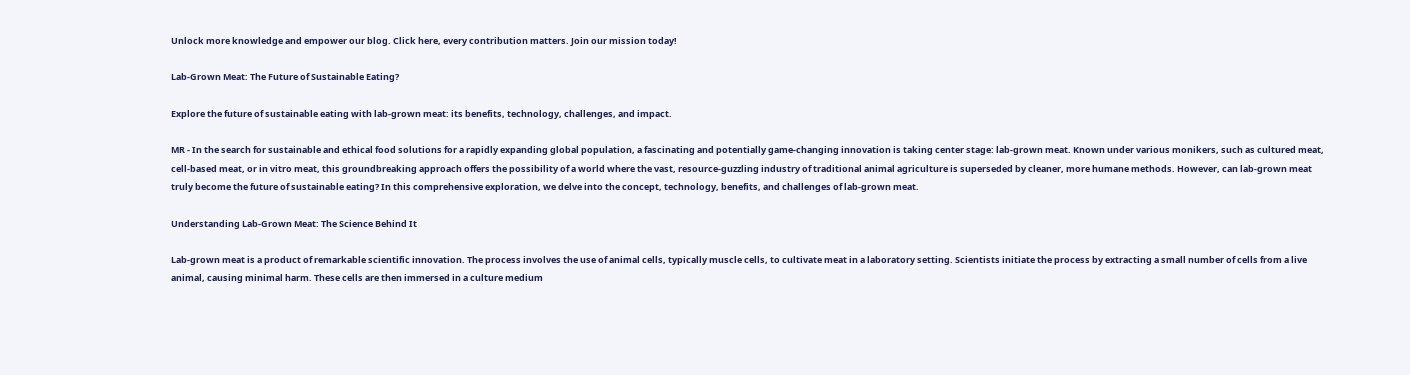Unlock more knowledge and empower our blog. Click here, every contribution matters. Join our mission today!

Lab-Grown Meat: The Future of Sustainable Eating?

Explore the future of sustainable eating with lab-grown meat: its benefits, technology, challenges, and impact.

MR - In the search for sustainable and ethical food solutions for a rapidly expanding global population, a fascinating and potentially game-changing innovation is taking center stage: lab-grown meat. Known under various monikers, such as cultured meat, cell-based meat, or in vitro meat, this groundbreaking approach offers the possibility of a world where the vast, resource-guzzling industry of traditional animal agriculture is superseded by cleaner, more humane methods. However, can lab-grown meat truly become the future of sustainable eating? In this comprehensive exploration, we delve into the concept, technology, benefits, and challenges of lab-grown meat.

Understanding Lab-Grown Meat: The Science Behind It

Lab-grown meat is a product of remarkable scientific innovation. The process involves the use of animal cells, typically muscle cells, to cultivate meat in a laboratory setting. Scientists initiate the process by extracting a small number of cells from a live animal, causing minimal harm. These cells are then immersed in a culture medium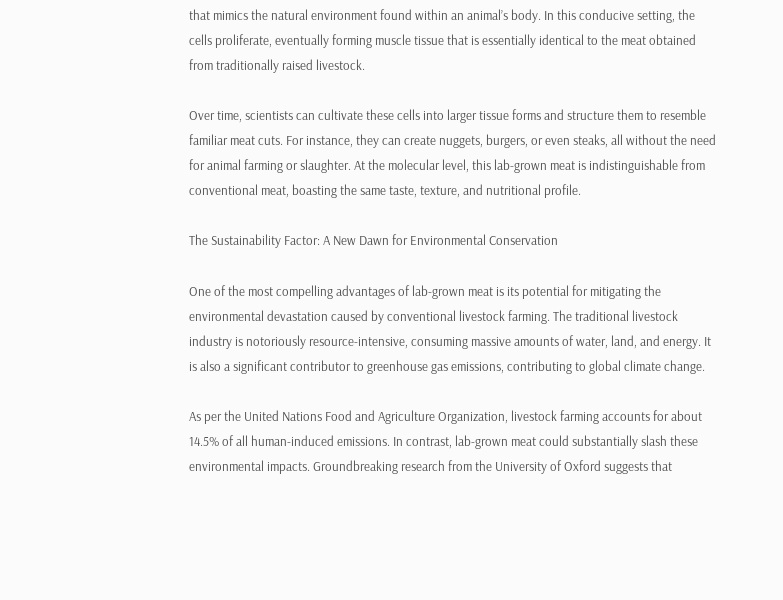that mimics the natural environment found within an animal’s body. In this conducive setting, the cells proliferate, eventually forming muscle tissue that is essentially identical to the meat obtained from traditionally raised livestock.

Over time, scientists can cultivate these cells into larger tissue forms and structure them to resemble familiar meat cuts. For instance, they can create nuggets, burgers, or even steaks, all without the need for animal farming or slaughter. At the molecular level, this lab-grown meat is indistinguishable from conventional meat, boasting the same taste, texture, and nutritional profile.

The Sustainability Factor: A New Dawn for Environmental Conservation

One of the most compelling advantages of lab-grown meat is its potential for mitigating the environmental devastation caused by conventional livestock farming. The traditional livestock industry is notoriously resource-intensive, consuming massive amounts of water, land, and energy. It is also a significant contributor to greenhouse gas emissions, contributing to global climate change.

As per the United Nations Food and Agriculture Organization, livestock farming accounts for about 14.5% of all human-induced emissions. In contrast, lab-grown meat could substantially slash these environmental impacts. Groundbreaking research from the University of Oxford suggests that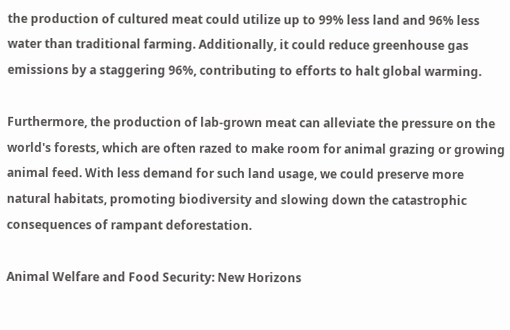the production of cultured meat could utilize up to 99% less land and 96% less water than traditional farming. Additionally, it could reduce greenhouse gas emissions by a staggering 96%, contributing to efforts to halt global warming.

Furthermore, the production of lab-grown meat can alleviate the pressure on the world's forests, which are often razed to make room for animal grazing or growing animal feed. With less demand for such land usage, we could preserve more natural habitats, promoting biodiversity and slowing down the catastrophic consequences of rampant deforestation.

Animal Welfare and Food Security: New Horizons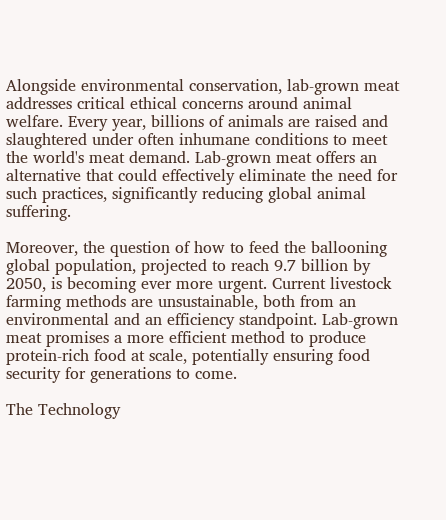Alongside environmental conservation, lab-grown meat addresses critical ethical concerns around animal welfare. Every year, billions of animals are raised and slaughtered under often inhumane conditions to meet the world's meat demand. Lab-grown meat offers an alternative that could effectively eliminate the need for such practices, significantly reducing global animal suffering.

Moreover, the question of how to feed the ballooning global population, projected to reach 9.7 billion by 2050, is becoming ever more urgent. Current livestock farming methods are unsustainable, both from an environmental and an efficiency standpoint. Lab-grown meat promises a more efficient method to produce protein-rich food at scale, potentially ensuring food security for generations to come.

The Technology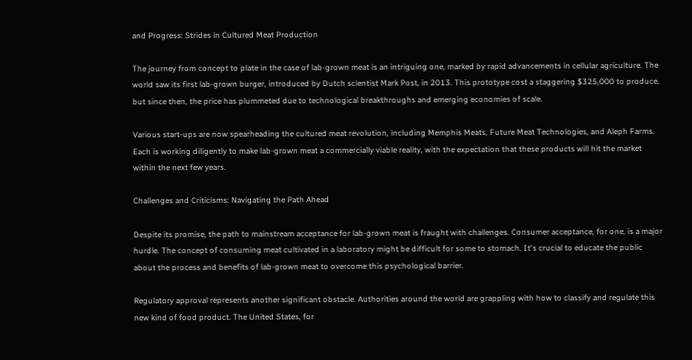and Progress: Strides in Cultured Meat Production

The journey from concept to plate in the case of lab-grown meat is an intriguing one, marked by rapid advancements in cellular agriculture. The world saw its first lab-grown burger, introduced by Dutch scientist Mark Post, in 2013. This prototype cost a staggering $325,000 to produce, but since then, the price has plummeted due to technological breakthroughs and emerging economies of scale.

Various start-ups are now spearheading the cultured meat revolution, including Memphis Meats, Future Meat Technologies, and Aleph Farms. Each is working diligently to make lab-grown meat a commercially viable reality, with the expectation that these products will hit the market within the next few years.

Challenges and Criticisms: Navigating the Path Ahead

Despite its promise, the path to mainstream acceptance for lab-grown meat is fraught with challenges. Consumer acceptance, for one, is a major hurdle. The concept of consuming meat cultivated in a laboratory might be difficult for some to stomach. It's crucial to educate the public about the process and benefits of lab-grown meat to overcome this psychological barrier.

Regulatory approval represents another significant obstacle. Authorities around the world are grappling with how to classify and regulate this new kind of food product. The United States, for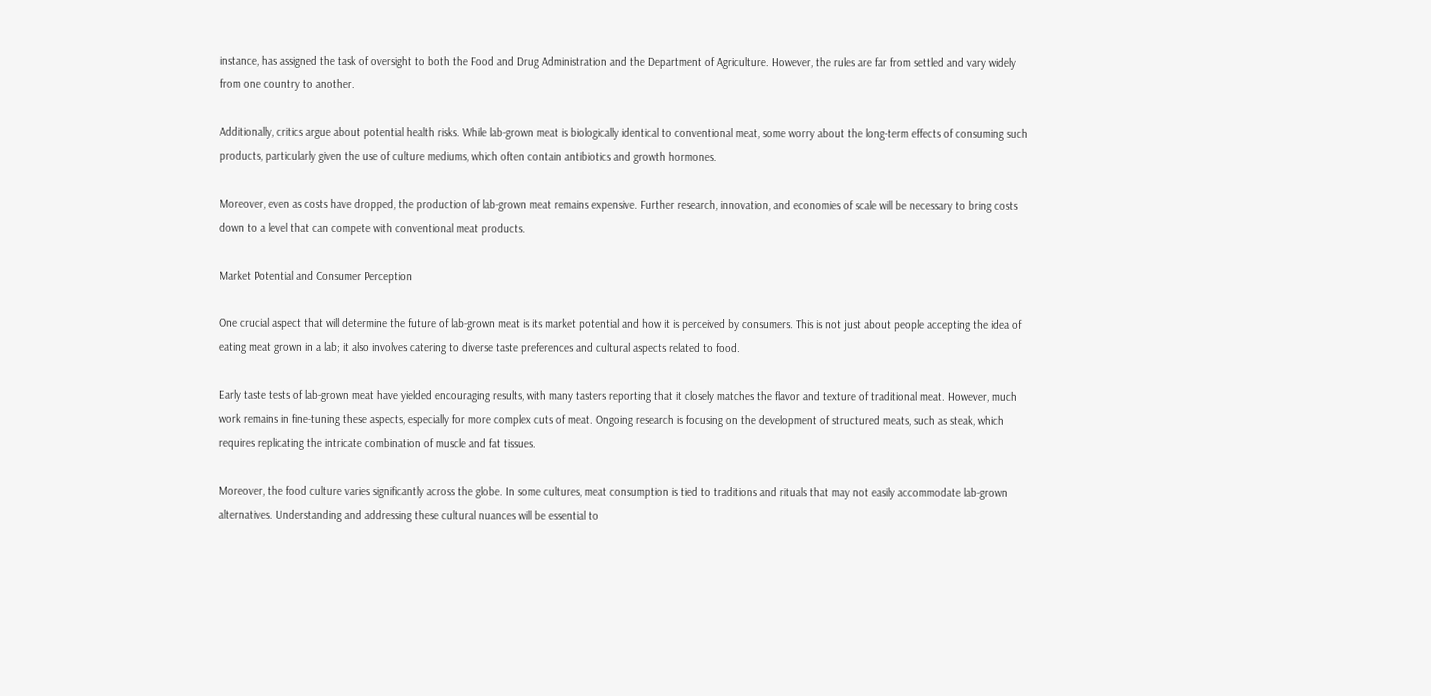instance, has assigned the task of oversight to both the Food and Drug Administration and the Department of Agriculture. However, the rules are far from settled and vary widely from one country to another.

Additionally, critics argue about potential health risks. While lab-grown meat is biologically identical to conventional meat, some worry about the long-term effects of consuming such products, particularly given the use of culture mediums, which often contain antibiotics and growth hormones.

Moreover, even as costs have dropped, the production of lab-grown meat remains expensive. Further research, innovation, and economies of scale will be necessary to bring costs down to a level that can compete with conventional meat products.

Market Potential and Consumer Perception

One crucial aspect that will determine the future of lab-grown meat is its market potential and how it is perceived by consumers. This is not just about people accepting the idea of eating meat grown in a lab; it also involves catering to diverse taste preferences and cultural aspects related to food.

Early taste tests of lab-grown meat have yielded encouraging results, with many tasters reporting that it closely matches the flavor and texture of traditional meat. However, much work remains in fine-tuning these aspects, especially for more complex cuts of meat. Ongoing research is focusing on the development of structured meats, such as steak, which requires replicating the intricate combination of muscle and fat tissues.

Moreover, the food culture varies significantly across the globe. In some cultures, meat consumption is tied to traditions and rituals that may not easily accommodate lab-grown alternatives. Understanding and addressing these cultural nuances will be essential to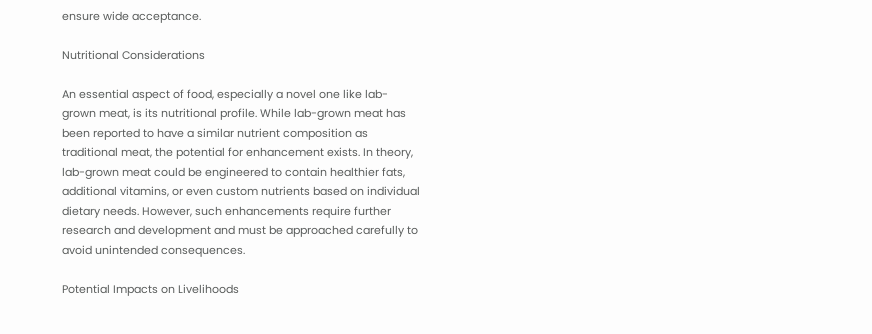ensure wide acceptance.

Nutritional Considerations

An essential aspect of food, especially a novel one like lab-grown meat, is its nutritional profile. While lab-grown meat has been reported to have a similar nutrient composition as traditional meat, the potential for enhancement exists. In theory, lab-grown meat could be engineered to contain healthier fats, additional vitamins, or even custom nutrients based on individual dietary needs. However, such enhancements require further research and development and must be approached carefully to avoid unintended consequences.

Potential Impacts on Livelihoods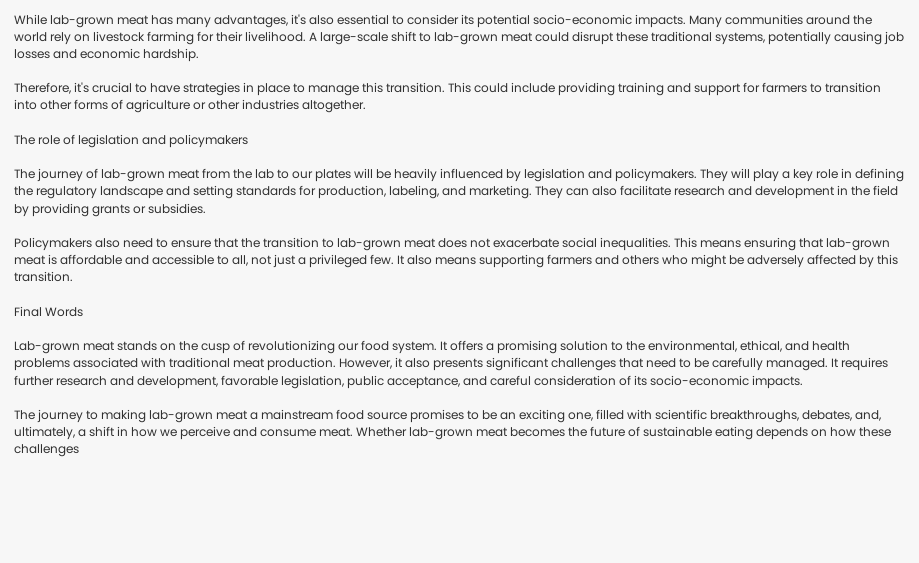While lab-grown meat has many advantages, it's also essential to consider its potential socio-economic impacts. Many communities around the world rely on livestock farming for their livelihood. A large-scale shift to lab-grown meat could disrupt these traditional systems, potentially causing job losses and economic hardship.

Therefore, it's crucial to have strategies in place to manage this transition. This could include providing training and support for farmers to transition into other forms of agriculture or other industries altogether.

The role of legislation and policymakers

The journey of lab-grown meat from the lab to our plates will be heavily influenced by legislation and policymakers. They will play a key role in defining the regulatory landscape and setting standards for production, labeling, and marketing. They can also facilitate research and development in the field by providing grants or subsidies.

Policymakers also need to ensure that the transition to lab-grown meat does not exacerbate social inequalities. This means ensuring that lab-grown meat is affordable and accessible to all, not just a privileged few. It also means supporting farmers and others who might be adversely affected by this transition.

Final Words

Lab-grown meat stands on the cusp of revolutionizing our food system. It offers a promising solution to the environmental, ethical, and health problems associated with traditional meat production. However, it also presents significant challenges that need to be carefully managed. It requires further research and development, favorable legislation, public acceptance, and careful consideration of its socio-economic impacts.

The journey to making lab-grown meat a mainstream food source promises to be an exciting one, filled with scientific breakthroughs, debates, and, ultimately, a shift in how we perceive and consume meat. Whether lab-grown meat becomes the future of sustainable eating depends on how these challenges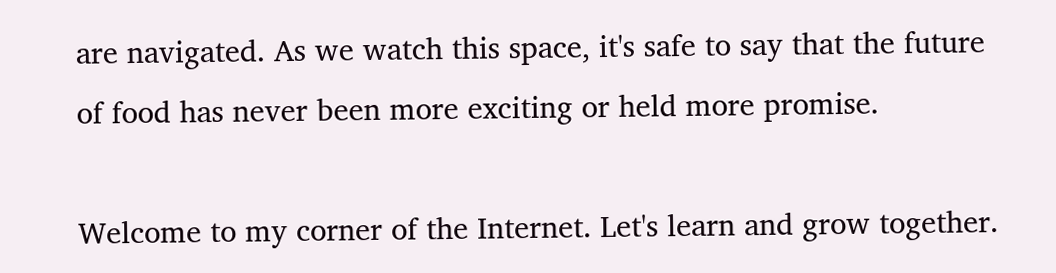are navigated. As we watch this space, it's safe to say that the future of food has never been more exciting or held more promise.

Welcome to my corner of the Internet. Let's learn and grow together.